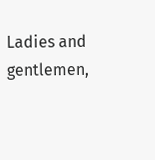Ladies and gentlemen,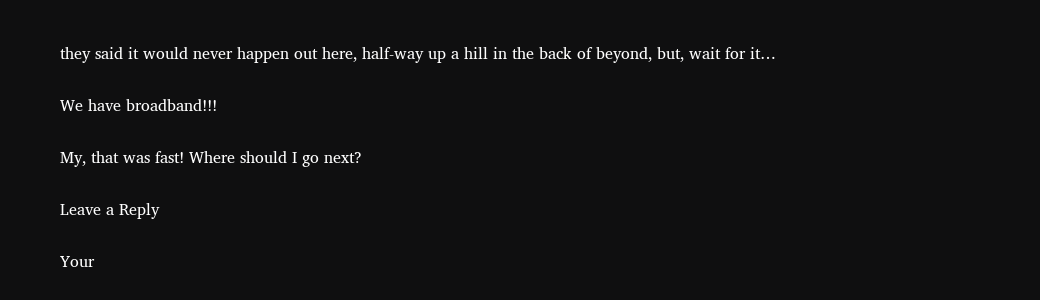they said it would never happen out here, half-way up a hill in the back of beyond, but, wait for it…

We have broadband!!!

My, that was fast! Where should I go next?

Leave a Reply

Your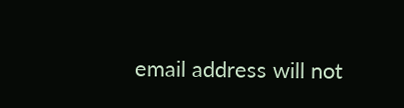email address will not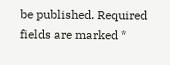be published. Required fields are marked *